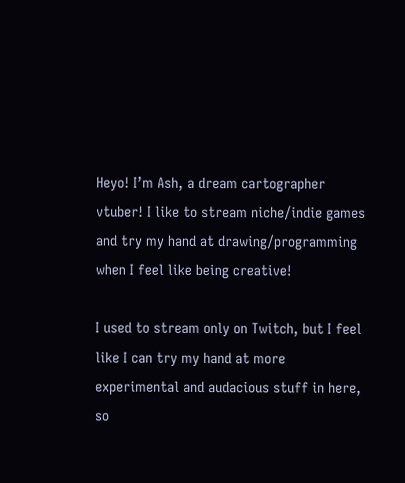Heyo! I’m Ash, a dream cartographer vtuber! I like to stream niche/indie games and try my hand at drawing/programming when I feel like being creative!

I used to stream only on Twitch, but I feel like I can try my hand at more experimental and audacious stuff in here, so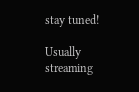stay tuned!

Usually streaming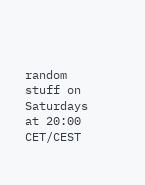random stuff on Saturdays at 20:00 CET/CEST